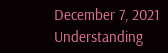December 7, 2021
Understanding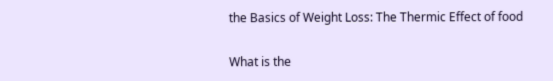the Basics of Weight Loss: The Thermic Effect of food

What is the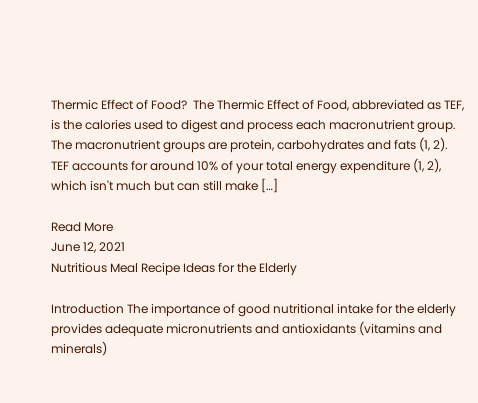Thermic Effect of Food?  The Thermic Effect of Food, abbreviated as TEF, is the calories used to digest and process each macronutrient group. The macronutrient groups are protein, carbohydrates and fats (1, 2). TEF accounts for around 10% of your total energy expenditure (1, 2), which isn't much but can still make […]

Read More
June 12, 2021
Nutritious Meal Recipe Ideas for the Elderly

Introduction The importance of good nutritional intake for the elderly provides adequate micronutrients and antioxidants (vitamins and minerals)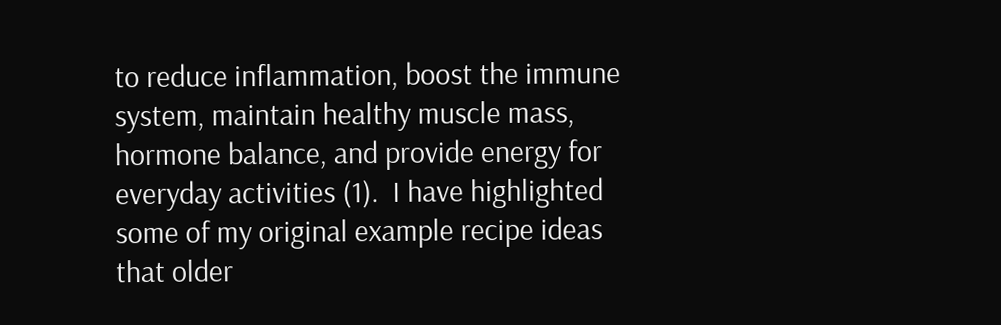to reduce inflammation, boost the immune system, maintain healthy muscle mass, hormone balance, and provide energy for everyday activities (1).  I have highlighted some of my original example recipe ideas that older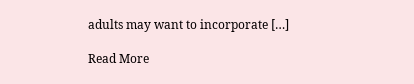adults may want to incorporate […]

Read More